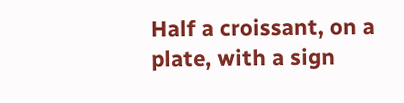Half a croissant, on a plate, with a sign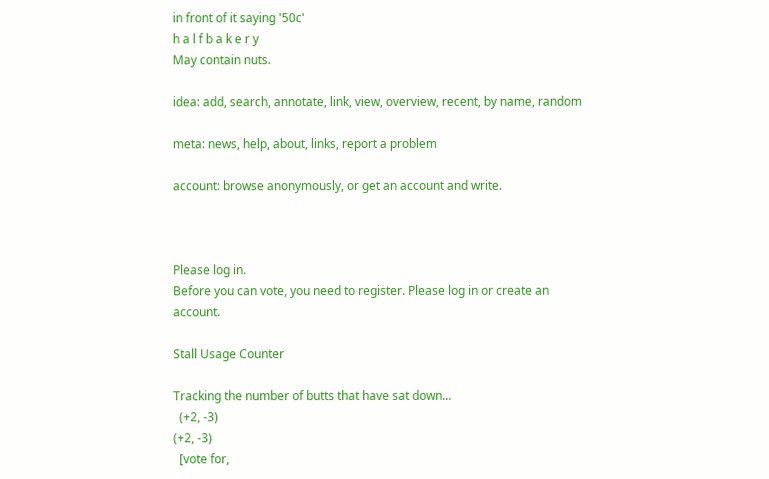in front of it saying '50c'
h a l f b a k e r y
May contain nuts.

idea: add, search, annotate, link, view, overview, recent, by name, random

meta: news, help, about, links, report a problem

account: browse anonymously, or get an account and write.



Please log in.
Before you can vote, you need to register. Please log in or create an account.

Stall Usage Counter

Tracking the number of butts that have sat down...
  (+2, -3)
(+2, -3)
  [vote for,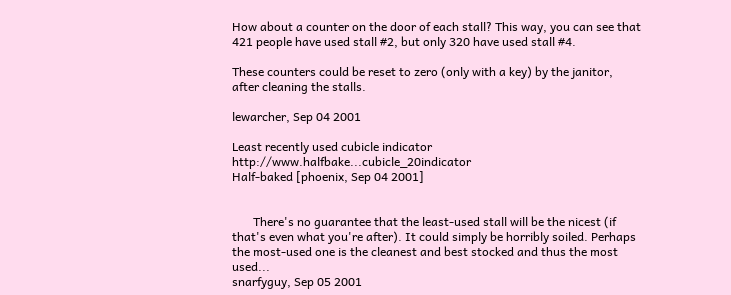How about a counter on the door of each stall? This way, you can see that 421 people have used stall #2, but only 320 have used stall #4.

These counters could be reset to zero (only with a key) by the janitor, after cleaning the stalls.

lewarcher, Sep 04 2001

Least recently used cubicle indicator http://www.halfbake...cubicle_20indicator
Half-baked [phoenix, Sep 04 2001]


       There's no guarantee that the least-used stall will be the nicest (if that's even what you're after). It could simply be horribly soiled. Perhaps the most-used one is the cleanest and best stocked and thus the most used...
snarfyguy, Sep 05 2001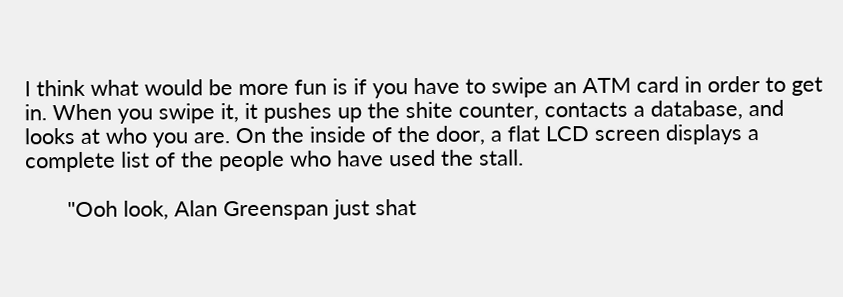I think what would be more fun is if you have to swipe an ATM card in order to get in. When you swipe it, it pushes up the shite counter, contacts a database, and looks at who you are. On the inside of the door, a flat LCD screen displays a complete list of the people who have used the stall.

       "Ooh look, Alan Greenspan just shat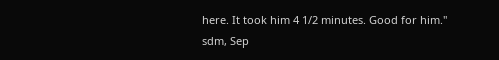here. It took him 4 1/2 minutes. Good for him."
sdm, Sep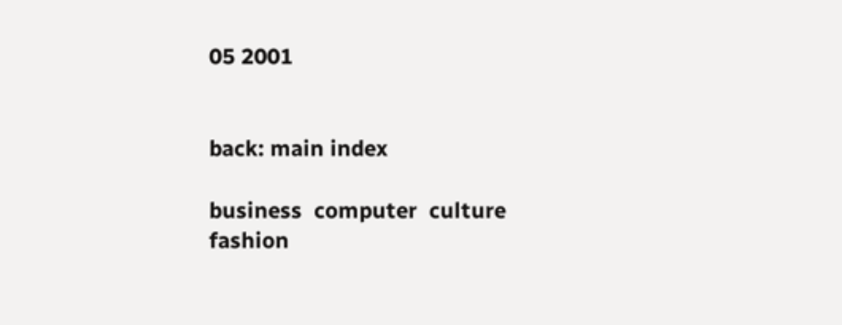05 2001


back: main index

business  computer  culture  fashion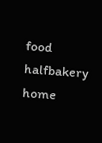food  halfbakery  home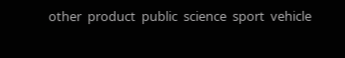other  product  public  science  sport  vehicle